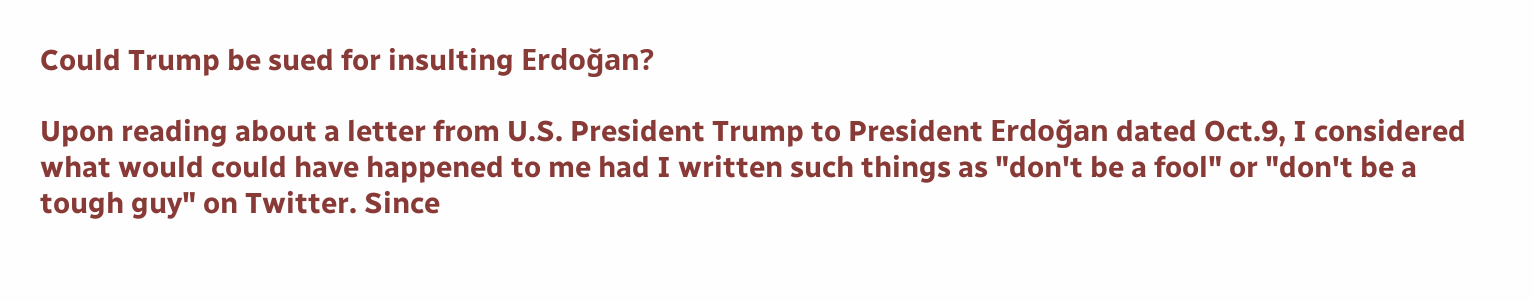Could Trump be sued for insulting Erdoğan?

Upon reading about a letter from U.S. President Trump to President Erdoğan dated Oct.9, I considered what would could have happened to me had I written such things as "don't be a fool" or "don't be a tough guy" on Twitter. Since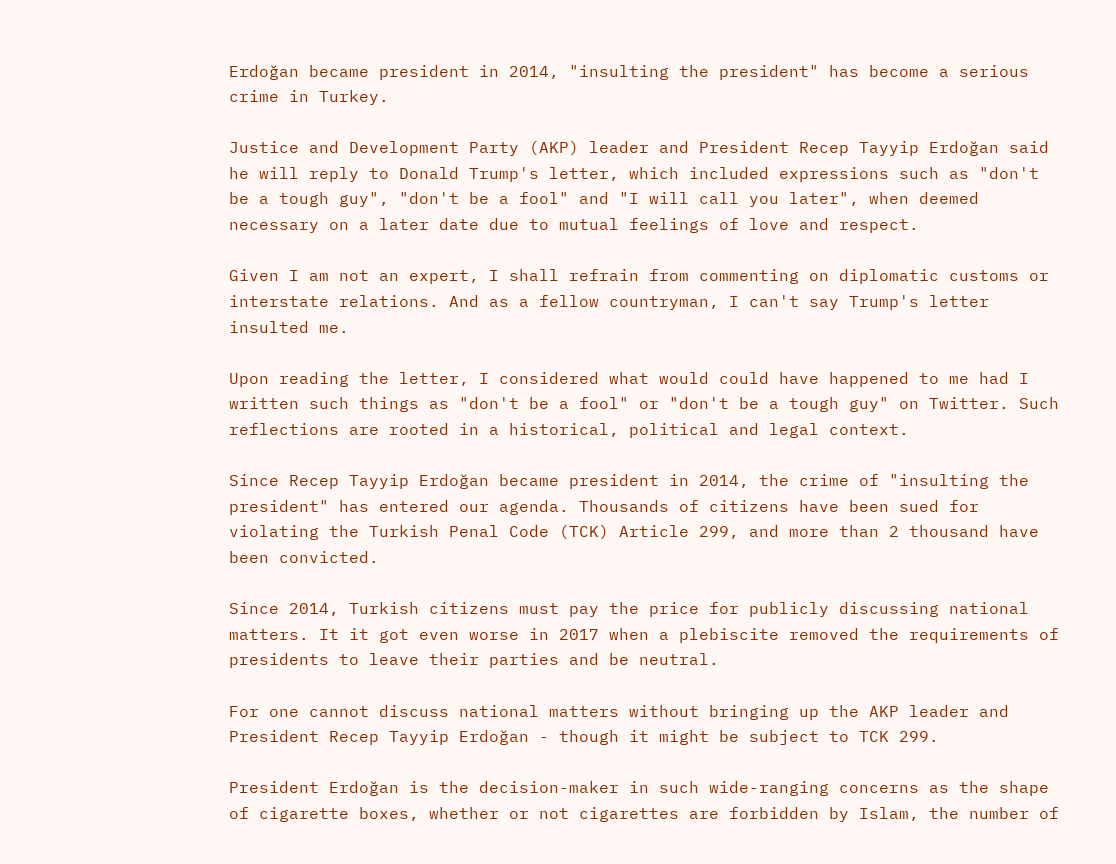Erdoğan became president in 2014, "insulting the president" has become a serious crime in Turkey.

Justice and Development Party (AKP) leader and President Recep Tayyip Erdoğan said he will reply to Donald Trump's letter, which included expressions such as "don't be a tough guy", "don't be a fool" and "I will call you later", when deemed necessary on a later date due to mutual feelings of love and respect.

Given I am not an expert, I shall refrain from commenting on diplomatic customs or interstate relations. And as a fellow countryman, I can't say Trump's letter insulted me.

Upon reading the letter, I considered what would could have happened to me had I written such things as "don't be a fool" or "don't be a tough guy" on Twitter. Such reflections are rooted in a historical, political and legal context.

Since Recep Tayyip Erdoğan became president in 2014, the crime of "insulting the president" has entered our agenda. Thousands of citizens have been sued for violating the Turkish Penal Code (TCK) Article 299, and more than 2 thousand have been convicted.

Since 2014, Turkish citizens must pay the price for publicly discussing national matters. It it got even worse in 2017 when a plebiscite removed the requirements of presidents to leave their parties and be neutral.

For one cannot discuss national matters without bringing up the AKP leader and President Recep Tayyip Erdoğan - though it might be subject to TCK 299.

President Erdoğan is the decision-maker in such wide-ranging concerns as the shape of cigarette boxes, whether or not cigarettes are forbidden by Islam, the number of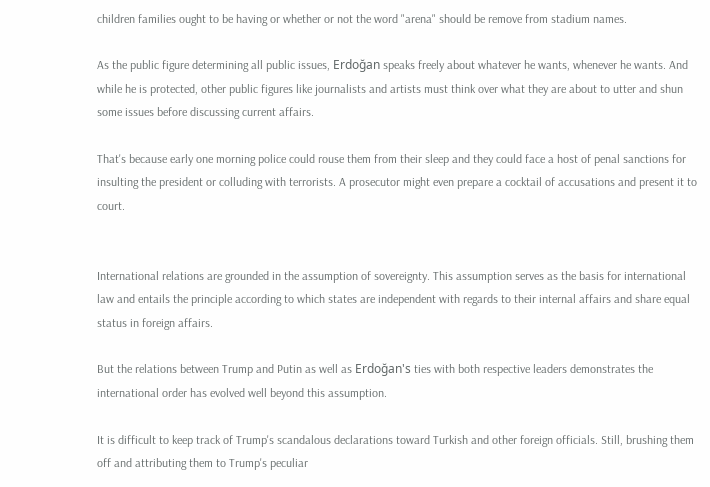children families ought to be having or whether or not the word "arena" should be remove from stadium names.

As the public figure determining all public issues, Erdoğan speaks freely about whatever he wants, whenever he wants. And while he is protected, other public figures like journalists and artists must think over what they are about to utter and shun some issues before discussing current affairs.

That's because early one morning police could rouse them from their sleep and they could face a host of penal sanctions for insulting the president or colluding with terrorists. A prosecutor might even prepare a cocktail of accusations and present it to court.


International relations are grounded in the assumption of sovereignty. This assumption serves as the basis for international law and entails the principle according to which states are independent with regards to their internal affairs and share equal status in foreign affairs.

But the relations between Trump and Putin as well as Erdoğan's ties with both respective leaders demonstrates the international order has evolved well beyond this assumption.

It is difficult to keep track of Trump's scandalous declarations toward Turkish and other foreign officials. Still, brushing them off and attributing them to Trump's peculiar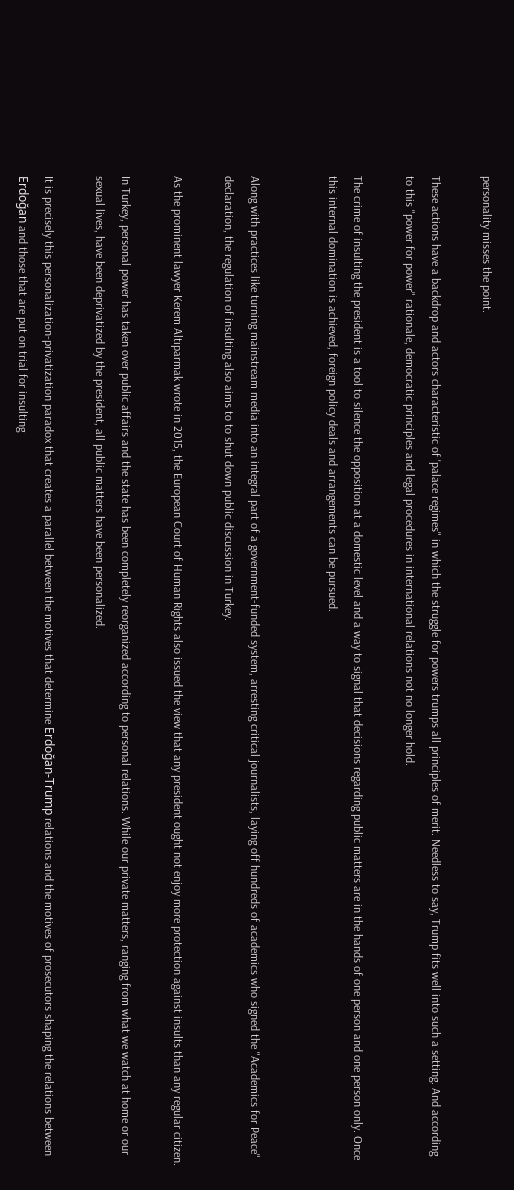personality misses the point.

These actions have a backdrop and actors characteristic of 'palace regimes" in which the struggle for powers trumps all principles of merit. Needless to say, Trump fits well into such a setting. And according to this "power for power" rationale, democratic principles and legal procedures in international relations not no longer hold.

The crime of insulting the president is a tool to silence the opposition at a domestic level and a way to signal that decisions regarding public matters are in the hands of one person and one person only. Once this internal domination is achieved, foreign policy deals and arrangements can be pursued.


Along with practices like turning mainstream media into an integral part of a government-funded system, arresting critical journalists, laying off hundreds of academics who signed the "Academics for Peace" declaration, the regulation of insulting also aims to to shut down public discussion in Turkey.

As the prominent lawyer Kerem Altıparmak wrote in 2015, the European Court of Human Rights also issued the view that any president ought not enjoy more protection against insults than any regular citizen.

In Turkey, personal power has taken over public affairs and the state has been completely reorganized according to personal relations. While our private matters, ranging from what we watch at home or our sexual lives, have been deprivatized by the president, all public matters have been personalized.

It is precisely this personalization-privatization paradox that creates a parallel between the motives that determine Erdoğan-Trump relations and the motives of prosecutors shaping the relations between Erdoğan and those that are put on trial for insulting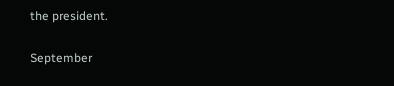the president.

September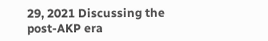29, 2021 Discussing the post-AKP era